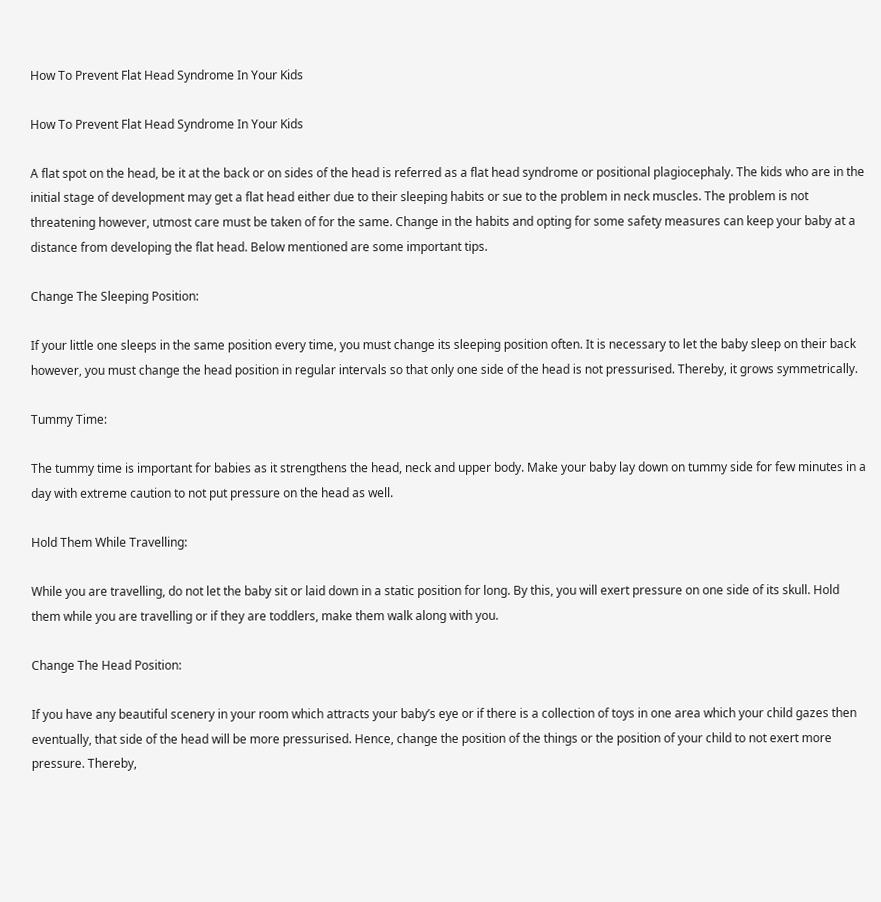How To Prevent Flat Head Syndrome In Your Kids

How To Prevent Flat Head Syndrome In Your Kids

A flat spot on the head, be it at the back or on sides of the head is referred as a flat head syndrome or positional plagiocephaly. The kids who are in the initial stage of development may get a flat head either due to their sleeping habits or sue to the problem in neck muscles. The problem is not threatening however, utmost care must be taken of for the same. Change in the habits and opting for some safety measures can keep your baby at a distance from developing the flat head. Below mentioned are some important tips.

Change The Sleeping Position:

If your little one sleeps in the same position every time, you must change its sleeping position often. It is necessary to let the baby sleep on their back however, you must change the head position in regular intervals so that only one side of the head is not pressurised. Thereby, it grows symmetrically.

Tummy Time:

The tummy time is important for babies as it strengthens the head, neck and upper body. Make your baby lay down on tummy side for few minutes in a day with extreme caution to not put pressure on the head as well.

Hold Them While Travelling:

While you are travelling, do not let the baby sit or laid down in a static position for long. By this, you will exert pressure on one side of its skull. Hold them while you are travelling or if they are toddlers, make them walk along with you.

Change The Head Position:

If you have any beautiful scenery in your room which attracts your baby’s eye or if there is a collection of toys in one area which your child gazes then eventually, that side of the head will be more pressurised. Hence, change the position of the things or the position of your child to not exert more pressure. Thereby,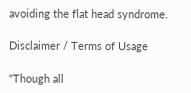avoiding the flat head syndrome.

Disclaimer / Terms of Usage

"Though all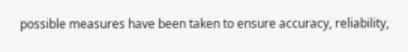possible measures have been taken to ensure accuracy, reliability,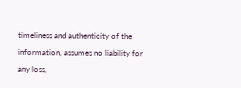timeliness and authenticity of the information, assumes no liability for any loss,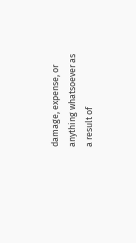damage, expense, or anything whatsoever as a result of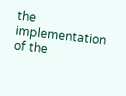the implementation of the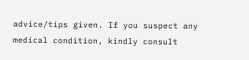advice/tips given. If you suspect any medical condition, kindly consult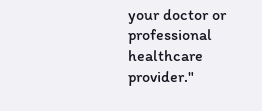your doctor or professional healthcare provider."